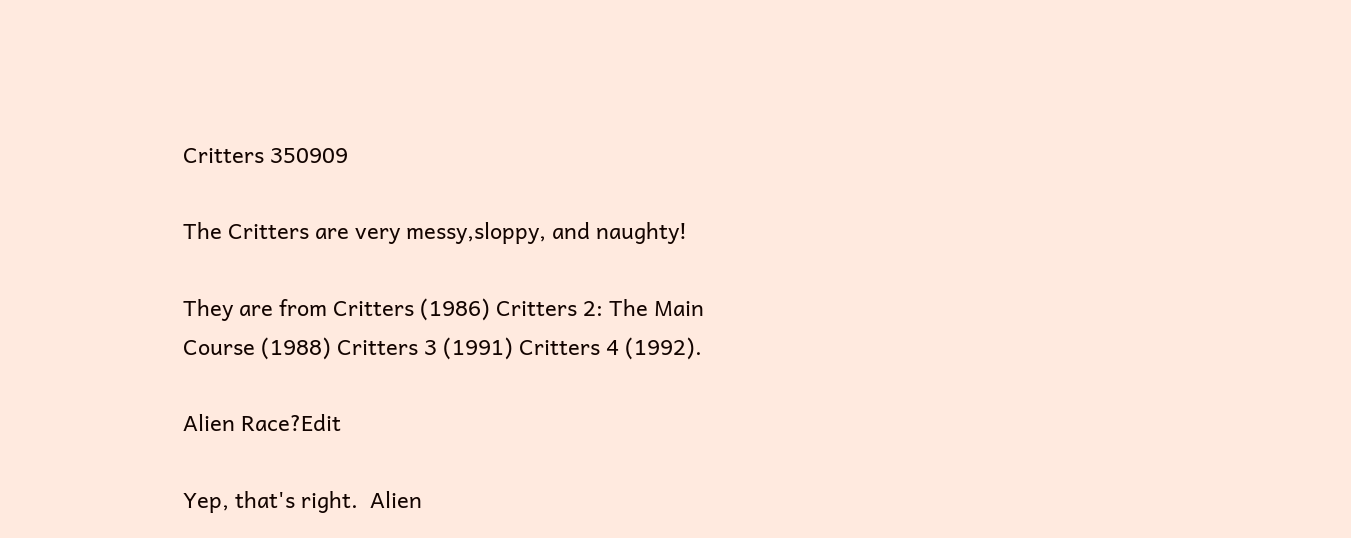Critters 350909

The Critters are very messy,sloppy, and naughty!

They are from Critters (1986) Critters 2: The Main Course (1988) Critters 3 (1991) Critters 4 (1992).

Alien Race?Edit

Yep, that's right.  Alien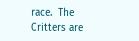race.  The Critters are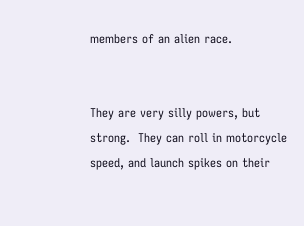members of an alien race.


They are very silly powers, but strong.  They can roll in motorcycle speed, and launch spikes on their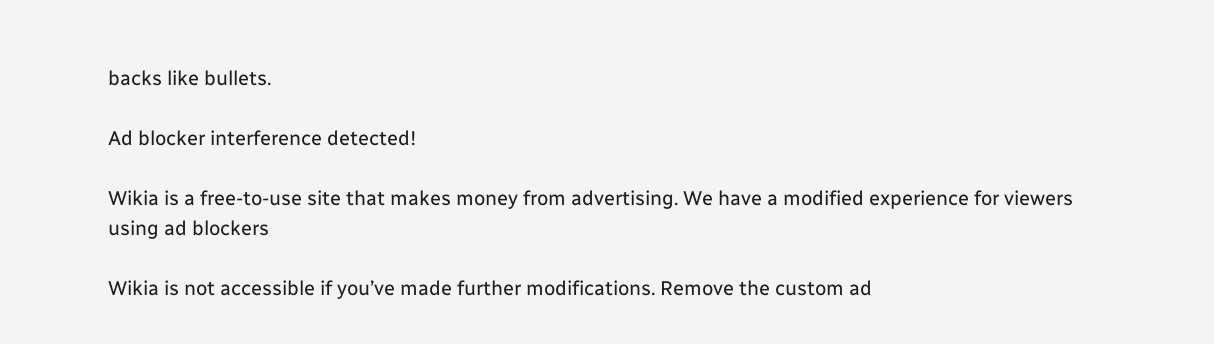backs like bullets.

Ad blocker interference detected!

Wikia is a free-to-use site that makes money from advertising. We have a modified experience for viewers using ad blockers

Wikia is not accessible if you’ve made further modifications. Remove the custom ad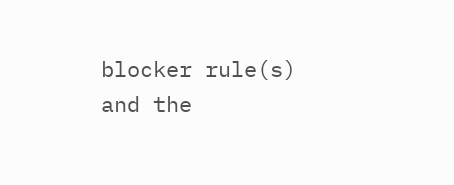blocker rule(s) and the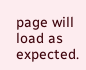page will load as expected.